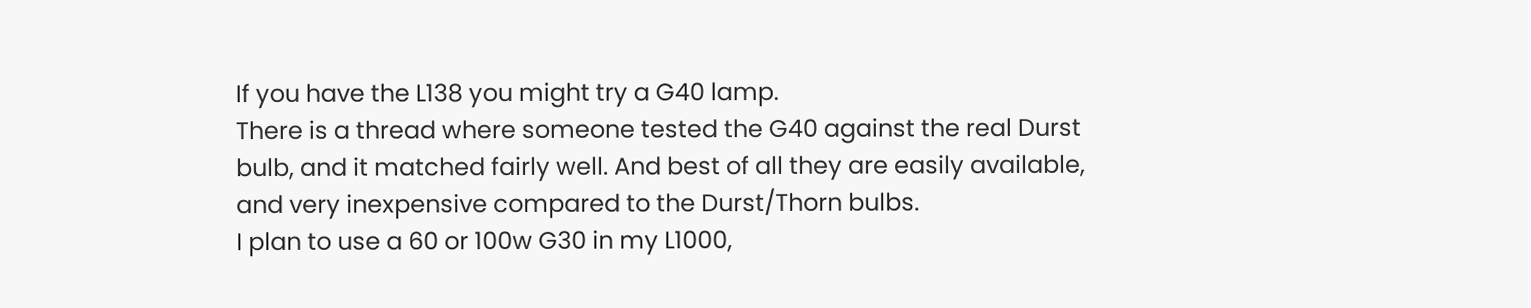If you have the L138 you might try a G40 lamp.
There is a thread where someone tested the G40 against the real Durst bulb, and it matched fairly well. And best of all they are easily available, and very inexpensive compared to the Durst/Thorn bulbs.
I plan to use a 60 or 100w G30 in my L1000,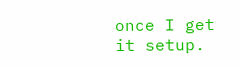once I get it setup.